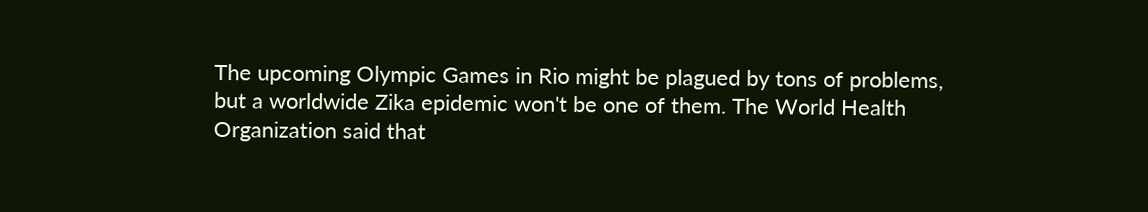The upcoming Olympic Games in Rio might be plagued by tons of problems, but a worldwide Zika epidemic won't be one of them. The World Health Organization said that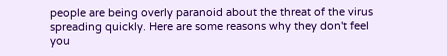people are being overly paranoid about the threat of the virus spreading quickly. Here are some reasons why they don't feel you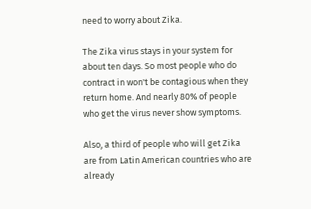need to worry about Zika.

The Zika virus stays in your system for about ten days. So most people who do contract in won't be contagious when they return home. And nearly 80% of people who get the virus never show symptoms.

Also, a third of people who will get Zika are from Latin American countries who are already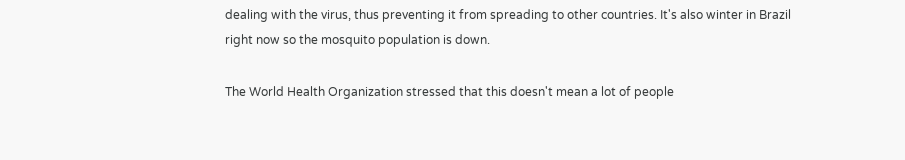dealing with the virus, thus preventing it from spreading to other countries. It's also winter in Brazil right now so the mosquito population is down.

The World Health Organization stressed that this doesn't mean a lot of people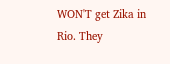WON'T get Zika in Rio. They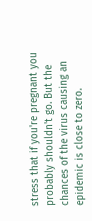stress that if you're pregnant you probably shouldn't go. But the chances of the virus causing an epidemic is close to zero.